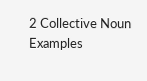2 Collective Noun Examples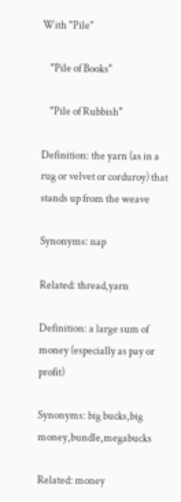With "Pile"

    "Pile of Books"

    "Pile of Rubbish"

Definition: the yarn (as in a rug or velvet or corduroy) that stands up from the weave

Synonyms: nap

Related: thread,yarn

Definition: a large sum of money (especially as pay or profit)

Synonyms: big bucks,big money,bundle,megabucks

Related: money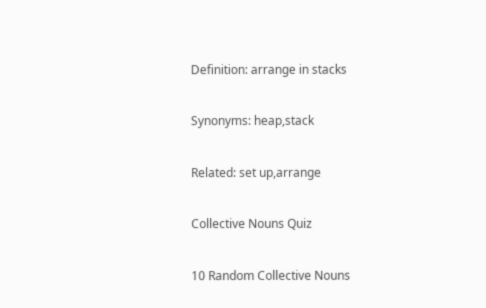Definition: arrange in stacks

Synonyms: heap,stack

Related: set up,arrange

Collective Nouns Quiz

10 Random Collective Nouns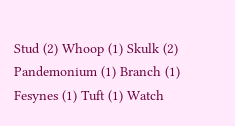Stud (2) Whoop (1) Skulk (2) Pandemonium (1) Branch (1) Fesynes (1) Tuft (1) Watch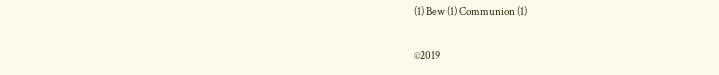(1) Bew (1) Communion (1)

©2019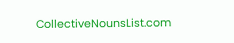CollectiveNounsList.com